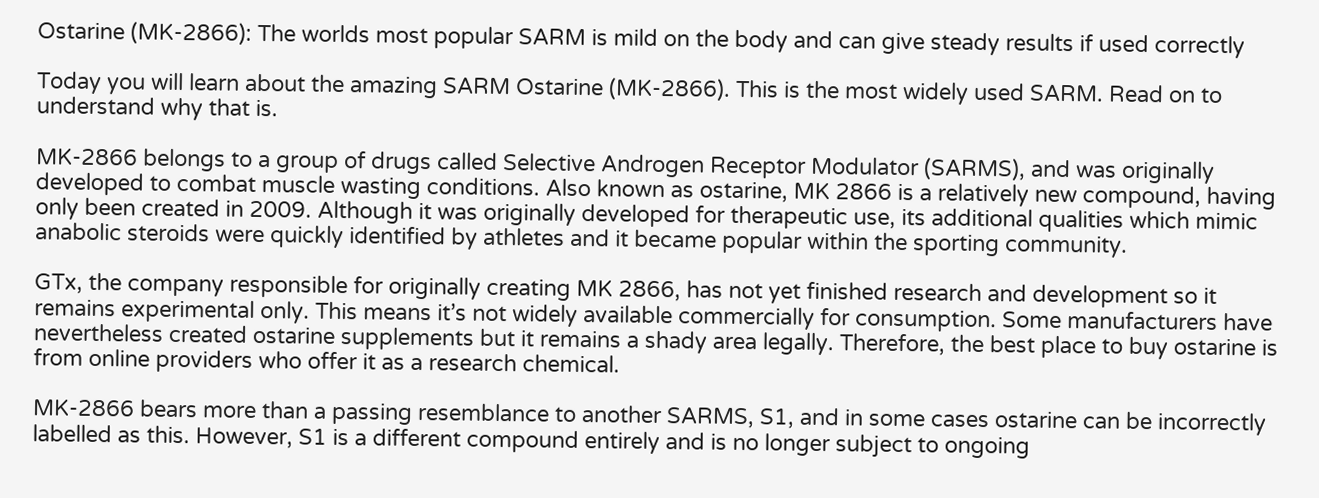Ostarine (MK-2866): The worlds most popular SARM is mild on the body and can give steady results if used correctly

Today you will learn about the amazing SARM Ostarine (MK-2866). This is the most widely used SARM. Read on to understand why that is.

MK-2866 belongs to a group of drugs called Selective Androgen Receptor Modulator (SARMS), and was originally developed to combat muscle wasting conditions. Also known as ostarine, MK 2866 is a relatively new compound, having only been created in 2009. Although it was originally developed for therapeutic use, its additional qualities which mimic anabolic steroids were quickly identified by athletes and it became popular within the sporting community.

GTx, the company responsible for originally creating MK 2866, has not yet finished research and development so it remains experimental only. This means it’s not widely available commercially for consumption. Some manufacturers have nevertheless created ostarine supplements but it remains a shady area legally. Therefore, the best place to buy ostarine is from online providers who offer it as a research chemical.

MK-2866 bears more than a passing resemblance to another SARMS, S1, and in some cases ostarine can be incorrectly labelled as this. However, S1 is a different compound entirely and is no longer subject to ongoing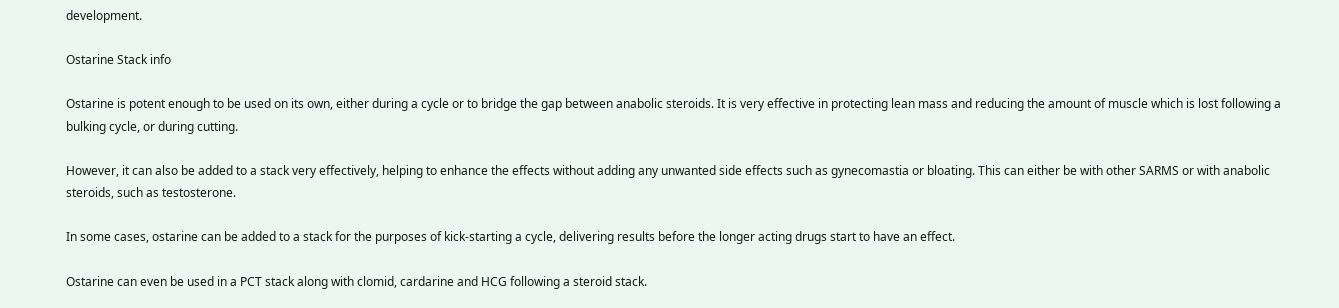development.

Ostarine Stack info

Ostarine is potent enough to be used on its own, either during a cycle or to bridge the gap between anabolic steroids. It is very effective in protecting lean mass and reducing the amount of muscle which is lost following a bulking cycle, or during cutting.

However, it can also be added to a stack very effectively, helping to enhance the effects without adding any unwanted side effects such as gynecomastia or bloating. This can either be with other SARMS or with anabolic steroids, such as testosterone.

In some cases, ostarine can be added to a stack for the purposes of kick-starting a cycle, delivering results before the longer acting drugs start to have an effect.

Ostarine can even be used in a PCT stack along with clomid, cardarine and HCG following a steroid stack.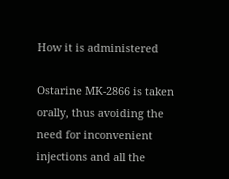How it is administered

Ostarine MK-2866 is taken orally, thus avoiding the need for inconvenient injections and all the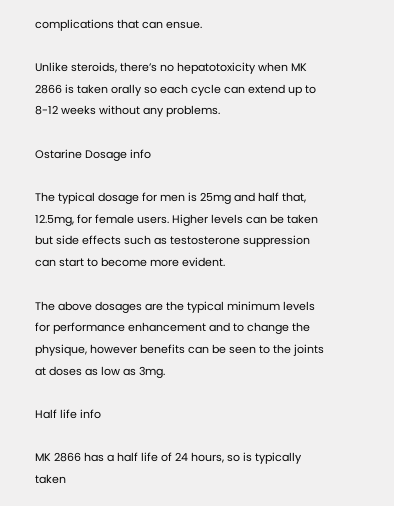complications that can ensue.

Unlike steroids, there’s no hepatotoxicity when MK 2866 is taken orally so each cycle can extend up to 8-12 weeks without any problems.

Ostarine Dosage info

The typical dosage for men is 25mg and half that, 12.5mg, for female users. Higher levels can be taken but side effects such as testosterone suppression can start to become more evident.

The above dosages are the typical minimum levels for performance enhancement and to change the physique, however benefits can be seen to the joints at doses as low as 3mg.

Half life info

MK 2866 has a half life of 24 hours, so is typically taken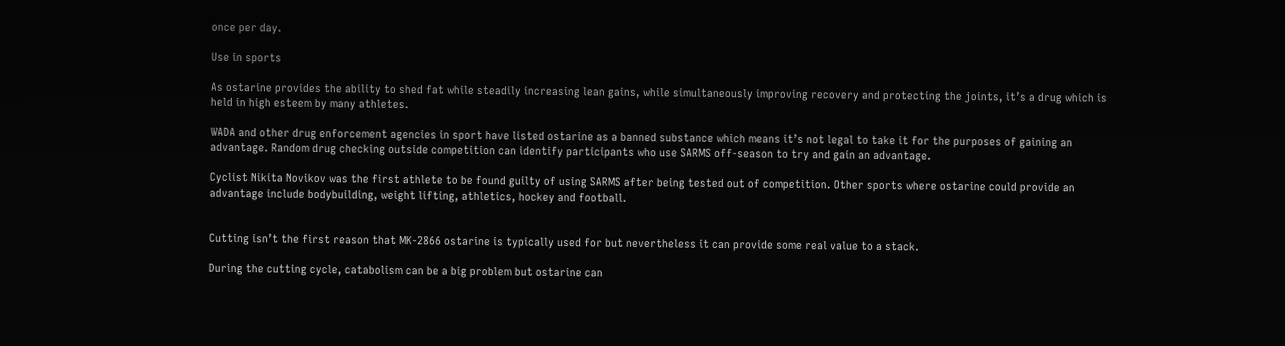once per day.

Use in sports

As ostarine provides the ability to shed fat while steadily increasing lean gains, while simultaneously improving recovery and protecting the joints, it’s a drug which is held in high esteem by many athletes.

WADA and other drug enforcement agencies in sport have listed ostarine as a banned substance which means it’s not legal to take it for the purposes of gaining an advantage. Random drug checking outside competition can identify participants who use SARMS off-season to try and gain an advantage.

Cyclist Nikita Novikov was the first athlete to be found guilty of using SARMS after being tested out of competition. Other sports where ostarine could provide an advantage include bodybuilding, weight lifting, athletics, hockey and football.


Cutting isn’t the first reason that MK-2866 ostarine is typically used for but nevertheless it can provide some real value to a stack.

During the cutting cycle, catabolism can be a big problem but ostarine can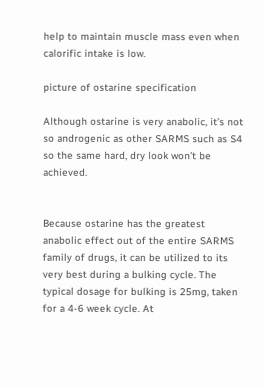help to maintain muscle mass even when calorific intake is low.

picture of ostarine specification

Although ostarine is very anabolic, it’s not so androgenic as other SARMS such as S4 so the same hard, dry look won’t be achieved.


Because ostarine has the greatest anabolic effect out of the entire SARMS family of drugs, it can be utilized to its very best during a bulking cycle. The typical dosage for bulking is 25mg, taken for a 4-6 week cycle. At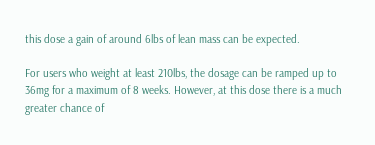this dose a gain of around 6lbs of lean mass can be expected.

For users who weight at least 210lbs, the dosage can be ramped up to 36mg for a maximum of 8 weeks. However, at this dose there is a much greater chance of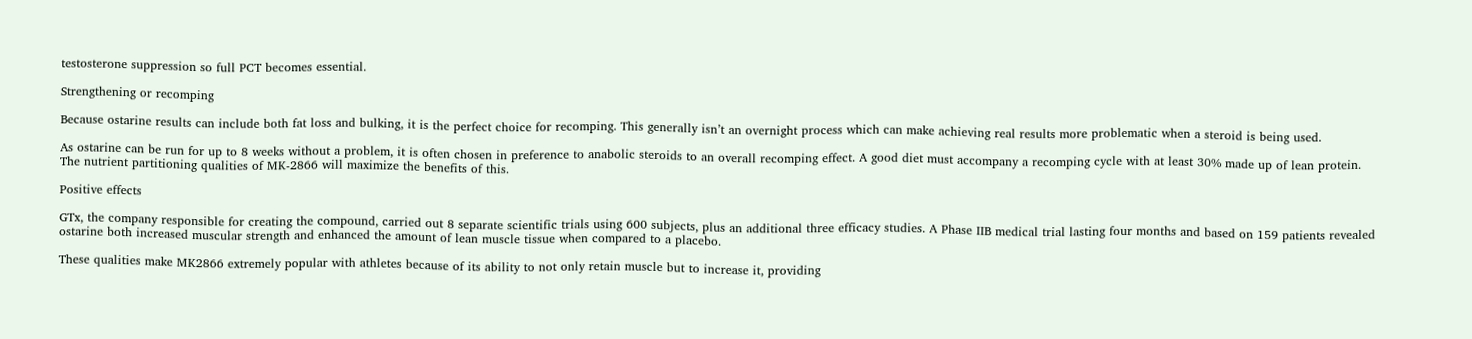testosterone suppression so full PCT becomes essential.

Strengthening or recomping

Because ostarine results can include both fat loss and bulking, it is the perfect choice for recomping. This generally isn’t an overnight process which can make achieving real results more problematic when a steroid is being used.

As ostarine can be run for up to 8 weeks without a problem, it is often chosen in preference to anabolic steroids to an overall recomping effect. A good diet must accompany a recomping cycle with at least 30% made up of lean protein. The nutrient partitioning qualities of MK-2866 will maximize the benefits of this.

Positive effects

GTx, the company responsible for creating the compound, carried out 8 separate scientific trials using 600 subjects, plus an additional three efficacy studies. A Phase IIB medical trial lasting four months and based on 159 patients revealed ostarine both increased muscular strength and enhanced the amount of lean muscle tissue when compared to a placebo.

These qualities make MK2866 extremely popular with athletes because of its ability to not only retain muscle but to increase it, providing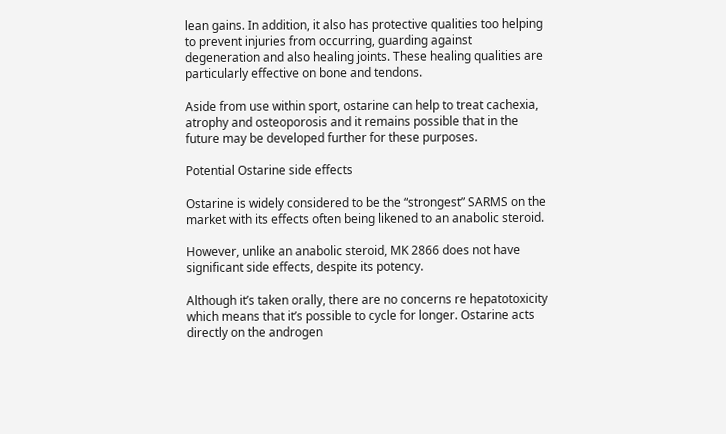lean gains. In addition, it also has protective qualities too helping to prevent injuries from occurring, guarding against degeneration and also healing joints. These healing qualities are particularly effective on bone and tendons.

Aside from use within sport, ostarine can help to treat cachexia, atrophy and osteoporosis and it remains possible that in the future may be developed further for these purposes.

Potential Ostarine side effects

Ostarine is widely considered to be the “strongest” SARMS on the market with its effects often being likened to an anabolic steroid.

However, unlike an anabolic steroid, MK 2866 does not have significant side effects, despite its potency.

Although it’s taken orally, there are no concerns re hepatotoxicity which means that it’s possible to cycle for longer. Ostarine acts directly on the androgen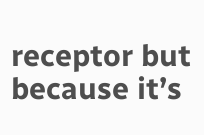receptor but because it’s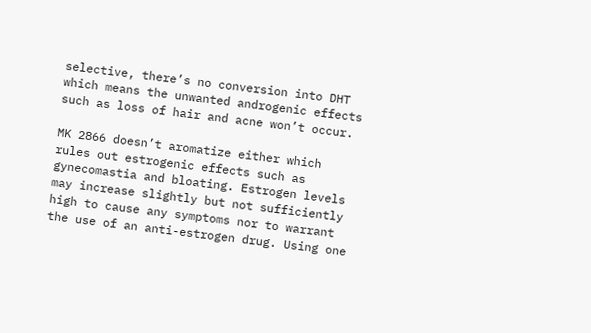selective, there’s no conversion into DHT which means the unwanted androgenic effects such as loss of hair and acne won’t occur.

MK 2866 doesn’t aromatize either which rules out estrogenic effects such as gynecomastia and bloating. Estrogen levels may increase slightly but not sufficiently high to cause any symptoms nor to warrant the use of an anti-estrogen drug. Using one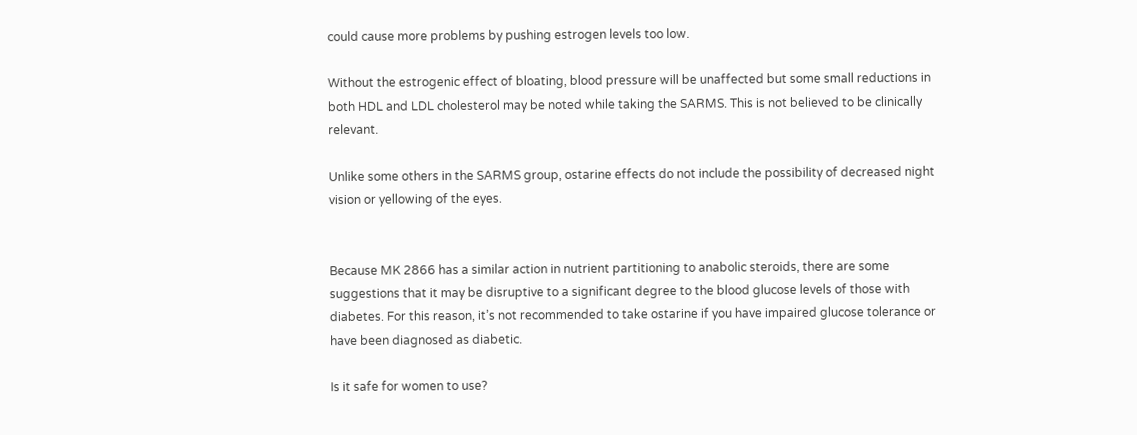could cause more problems by pushing estrogen levels too low.

Without the estrogenic effect of bloating, blood pressure will be unaffected but some small reductions in both HDL and LDL cholesterol may be noted while taking the SARMS. This is not believed to be clinically relevant.

Unlike some others in the SARMS group, ostarine effects do not include the possibility of decreased night vision or yellowing of the eyes.


Because MK 2866 has a similar action in nutrient partitioning to anabolic steroids, there are some suggestions that it may be disruptive to a significant degree to the blood glucose levels of those with diabetes. For this reason, it’s not recommended to take ostarine if you have impaired glucose tolerance or have been diagnosed as diabetic.

Is it safe for women to use?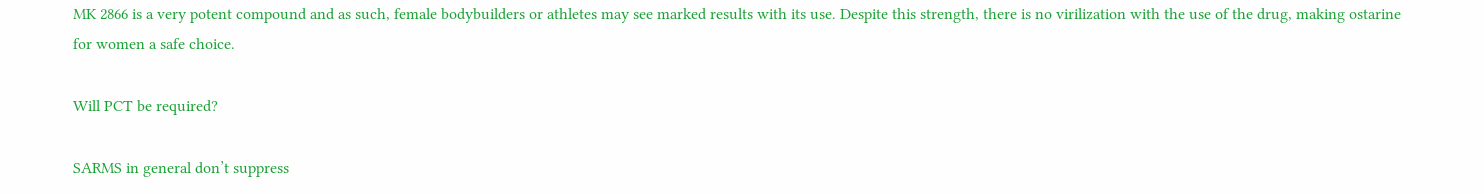MK 2866 is a very potent compound and as such, female bodybuilders or athletes may see marked results with its use. Despite this strength, there is no virilization with the use of the drug, making ostarine for women a safe choice.

Will PCT be required?

SARMS in general don’t suppress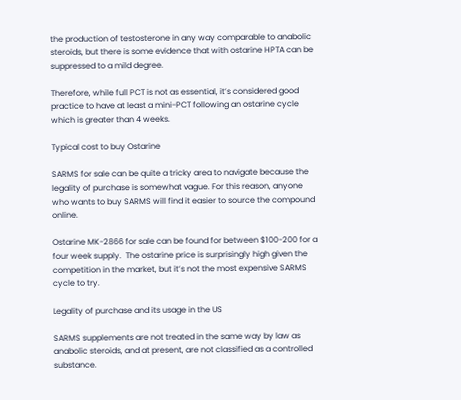the production of testosterone in any way comparable to anabolic steroids, but there is some evidence that with ostarine HPTA can be suppressed to a mild degree.

Therefore, while full PCT is not as essential, it’s considered good practice to have at least a mini-PCT following an ostarine cycle which is greater than 4 weeks.

Typical cost to buy Ostarine

SARMS for sale can be quite a tricky area to navigate because the legality of purchase is somewhat vague. For this reason, anyone who wants to buy SARMS will find it easier to source the compound online.

Ostarine MK-2866 for sale can be found for between $100-200 for a four week supply.  The ostarine price is surprisingly high given the competition in the market, but it’s not the most expensive SARMS cycle to try.

Legality of purchase and its usage in the US

SARMS supplements are not treated in the same way by law as anabolic steroids, and at present, are not classified as a controlled substance.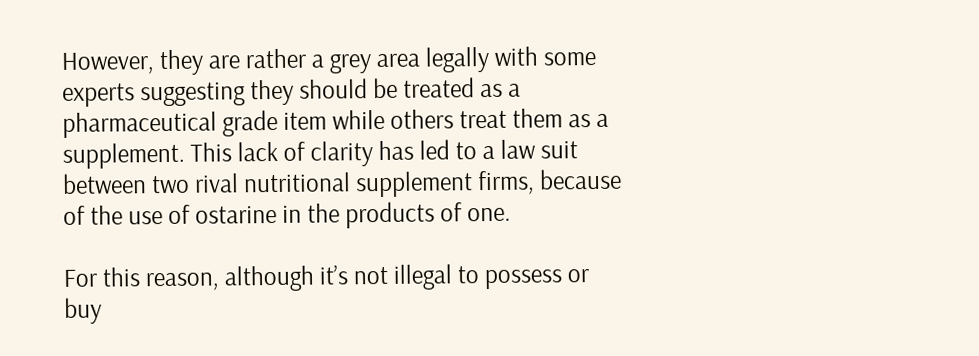However, they are rather a grey area legally with some experts suggesting they should be treated as a pharmaceutical grade item while others treat them as a supplement. This lack of clarity has led to a law suit between two rival nutritional supplement firms, because of the use of ostarine in the products of one.

For this reason, although it’s not illegal to possess or buy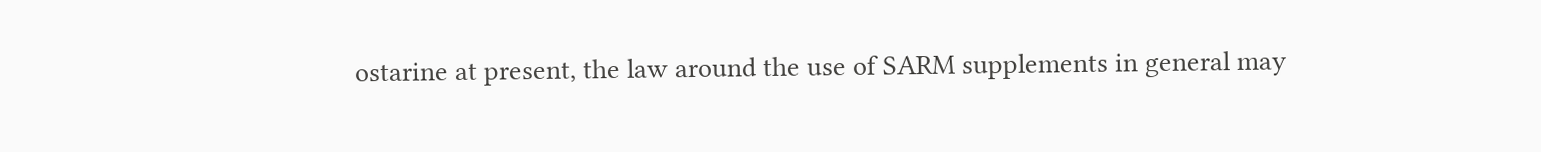ostarine at present, the law around the use of SARM supplements in general may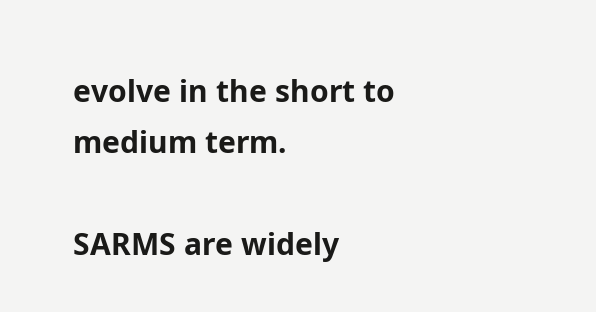evolve in the short to medium term.

SARMS are widely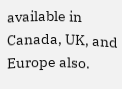available in Canada, UK, and Europe also.